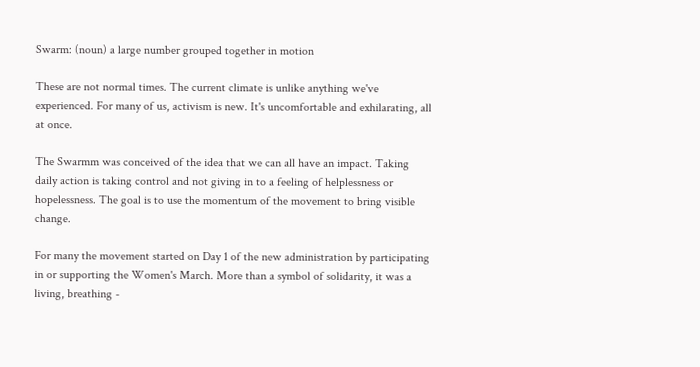Swarm: (noun) a large number grouped together in motion

These are not normal times. The current climate is unlike anything we've experienced. For many of us, activism is new. It's uncomfortable and exhilarating, all at once.

The Swarmm was conceived of the idea that we can all have an impact. Taking daily action is taking control and not giving in to a feeling of helplessness or hopelessness. The goal is to use the momentum of the movement to bring visible change.

For many the movement started on Day 1 of the new administration by participating in or supporting the Women's March. More than a symbol of solidarity, it was a living, breathing -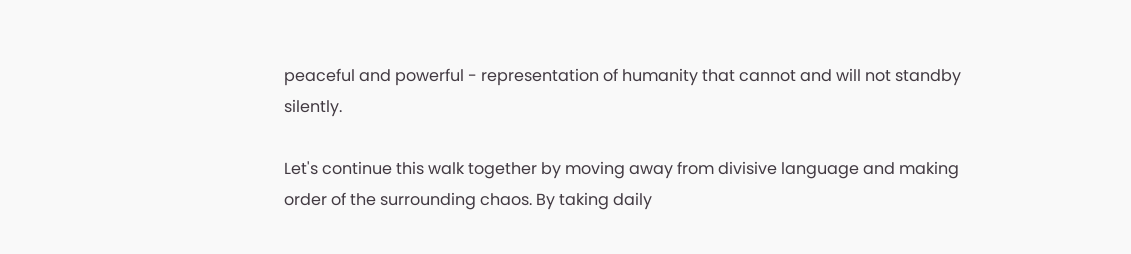peaceful and powerful - representation of humanity that cannot and will not standby silently.

Let's continue this walk together by moving away from divisive language and making order of the surrounding chaos. By taking daily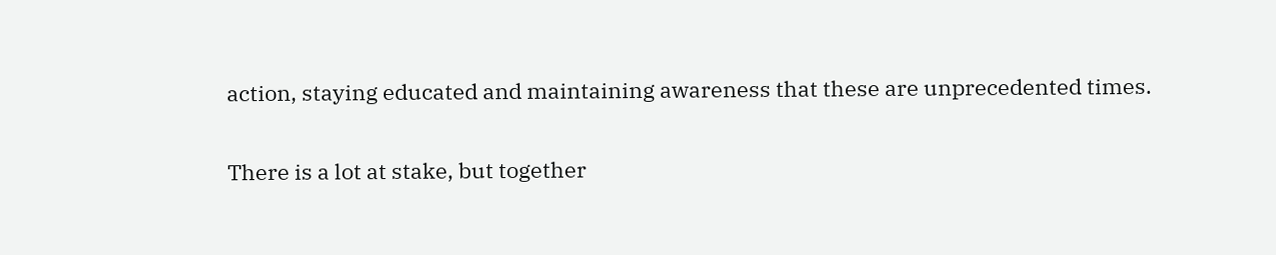action, staying educated and maintaining awareness that these are unprecedented times.

There is a lot at stake, but together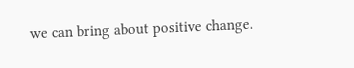we can bring about positive change.